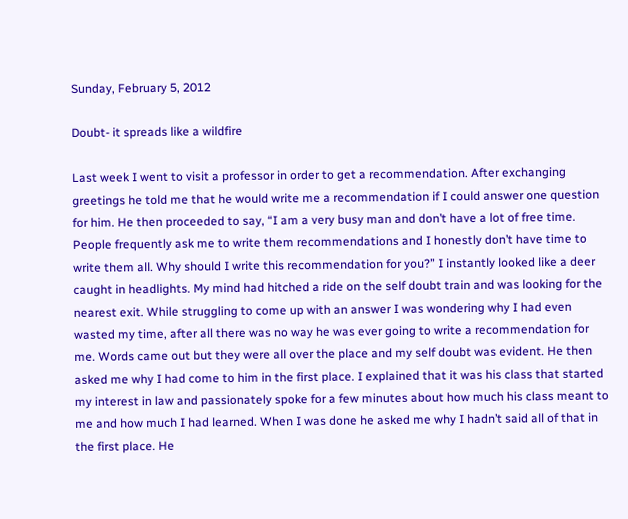Sunday, February 5, 2012

Doubt- it spreads like a wildfire

Last week I went to visit a professor in order to get a recommendation. After exchanging greetings he told me that he would write me a recommendation if I could answer one question for him. He then proceeded to say, “I am a very busy man and don’t have a lot of free time. People frequently ask me to write them recommendations and I honestly don’t have time to write them all. Why should I write this recommendation for you?” I instantly looked like a deer caught in headlights. My mind had hitched a ride on the self doubt train and was looking for the nearest exit. While struggling to come up with an answer I was wondering why I had even wasted my time, after all there was no way he was ever going to write a recommendation for me. Words came out but they were all over the place and my self doubt was evident. He then asked me why I had come to him in the first place. I explained that it was his class that started my interest in law and passionately spoke for a few minutes about how much his class meant to me and how much I had learned. When I was done he asked me why I hadn’t said all of that in the first place. He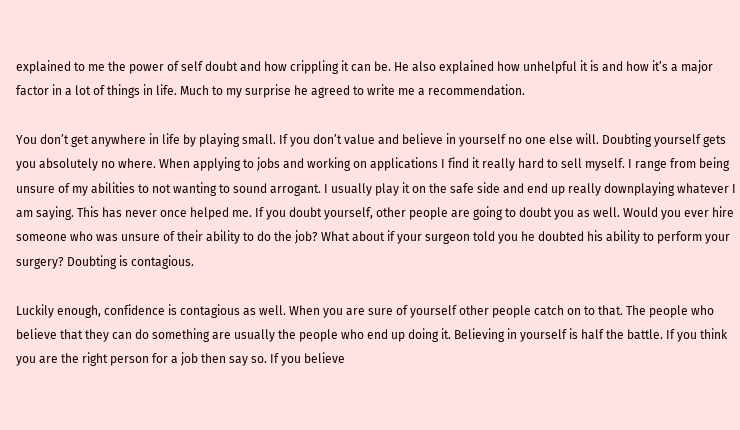explained to me the power of self doubt and how crippling it can be. He also explained how unhelpful it is and how it’s a major factor in a lot of things in life. Much to my surprise he agreed to write me a recommendation.

You don’t get anywhere in life by playing small. If you don’t value and believe in yourself no one else will. Doubting yourself gets you absolutely no where. When applying to jobs and working on applications I find it really hard to sell myself. I range from being unsure of my abilities to not wanting to sound arrogant. I usually play it on the safe side and end up really downplaying whatever I am saying. This has never once helped me. If you doubt yourself, other people are going to doubt you as well. Would you ever hire someone who was unsure of their ability to do the job? What about if your surgeon told you he doubted his ability to perform your surgery? Doubting is contagious.

Luckily enough, confidence is contagious as well. When you are sure of yourself other people catch on to that. The people who believe that they can do something are usually the people who end up doing it. Believing in yourself is half the battle. If you think you are the right person for a job then say so. If you believe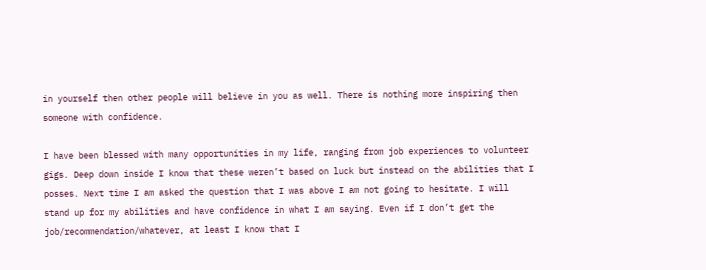in yourself then other people will believe in you as well. There is nothing more inspiring then someone with confidence.

I have been blessed with many opportunities in my life, ranging from job experiences to volunteer gigs. Deep down inside I know that these weren’t based on luck but instead on the abilities that I posses. Next time I am asked the question that I was above I am not going to hesitate. I will stand up for my abilities and have confidence in what I am saying. Even if I don’t get the job/recommendation/whatever, at least I know that I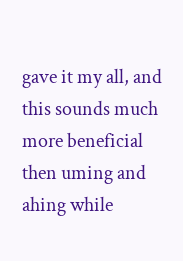gave it my all, and this sounds much more beneficial then uming and ahing while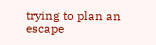trying to plan an escape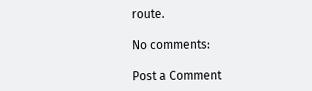route.

No comments:

Post a Comment